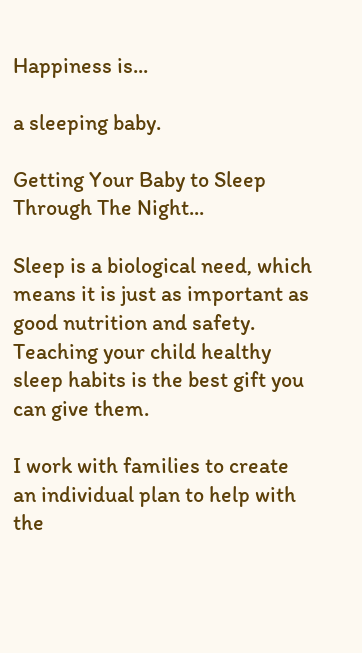Happiness is...

a sleeping baby.

Getting Your Baby to Sleep Through The Night...

Sleep is a biological need, which means it is just as important as good nutrition and safety.  Teaching your child healthy sleep habits is the best gift you can give them.

I work with families to create an individual plan to help with the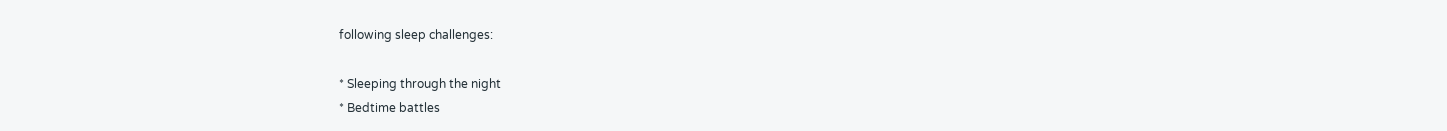following sleep challenges:

* Sleeping through the night
* Bedtime battles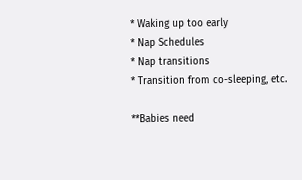* Waking up too early
* Nap Schedules
* Nap transitions
* Transition from co-sleeping, etc.

**Babies need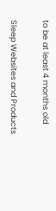to be at least 4 months old

Sleep Websites and Products